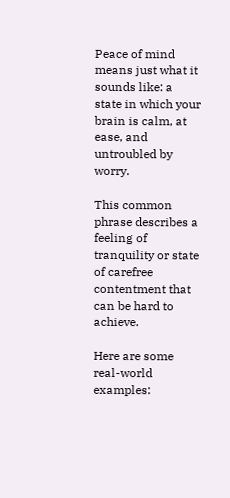Peace of mind means just what it sounds like: a state in which your brain is calm, at ease, and untroubled by worry.

This common phrase describes a feeling of tranquility or state of carefree contentment that can be hard to achieve.

Here are some real-world examples: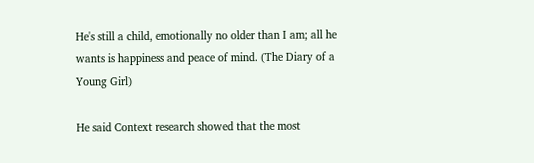He's still a child, emotionally no older than I am; all he wants is happiness and peace of mind. (The Diary of a Young Girl)

He said Context research showed that the most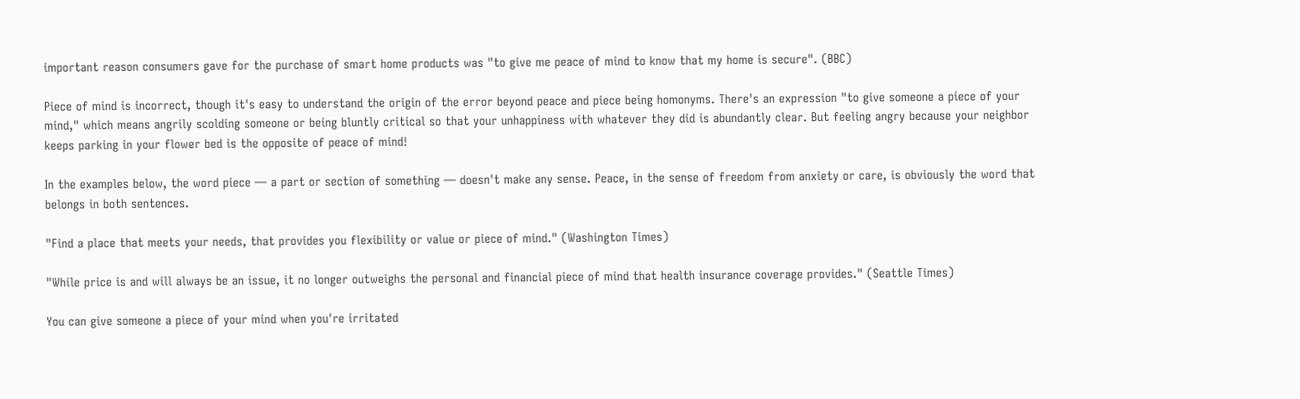important reason consumers gave for the purchase of smart home products was "to give me peace of mind to know that my home is secure". (BBC)

Piece of mind is incorrect, though it's easy to understand the origin of the error beyond peace and piece being homonyms. There's an expression "to give someone a piece of your mind," which means angrily scolding someone or being bluntly critical so that your unhappiness with whatever they did is abundantly clear. But feeling angry because your neighbor keeps parking in your flower bed is the opposite of peace of mind!

In the examples below, the word piece — a part or section of something — doesn't make any sense. Peace, in the sense of freedom from anxiety or care, is obviously the word that belongs in both sentences.

"Find a place that meets your needs, that provides you flexibility or value or piece of mind." (Washington Times)

"While price is and will always be an issue, it no longer outweighs the personal and financial piece of mind that health insurance coverage provides." (Seattle Times)

You can give someone a piece of your mind when you're irritated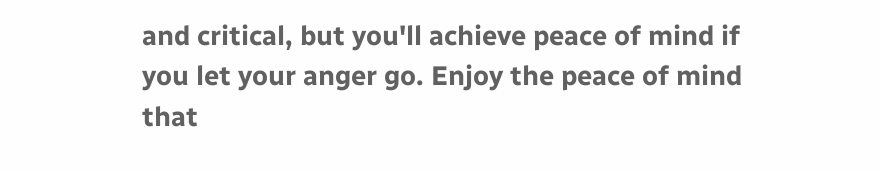and critical, but you'll achieve peace of mind if you let your anger go. Enjoy the peace of mind that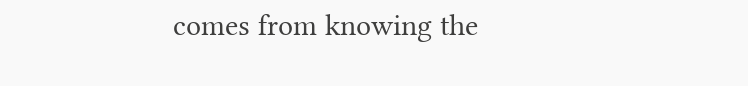comes from knowing the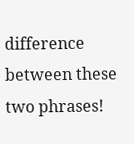difference between these two phrases!